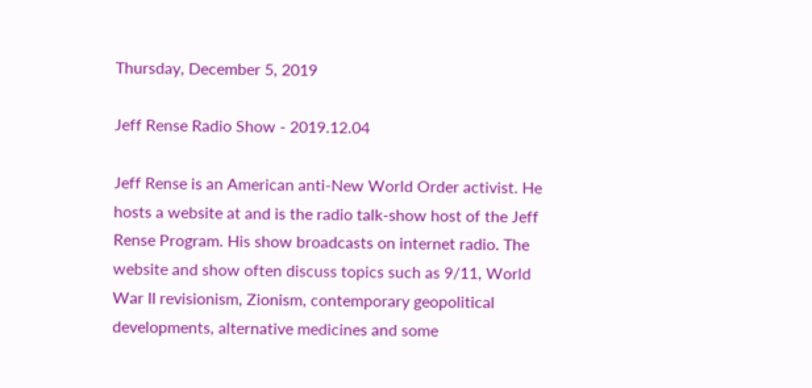Thursday, December 5, 2019

Jeff Rense Radio Show - 2019.12.04

Jeff Rense is an American anti-New World Order activist. He hosts a website at and is the radio talk-show host of the Jeff Rense Program. His show broadcasts on internet radio. The website and show often discuss topics such as 9/11, World War II revisionism, Zionism, contemporary geopolitical developments, alternative medicines and some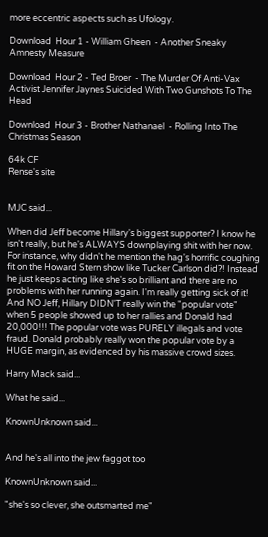more eccentric aspects such as Ufology.

Download  Hour 1 - William Gheen  - Another Sneaky Amnesty Measure

Download  Hour 2 - Ted Broer  - The Murder Of Anti-Vax Activist Jennifer Jaynes Suicided With Two Gunshots To The Head

Download  Hour 3 - Brother Nathanael  - Rolling Into The Christmas Season

64k CF
Rense's site


MJC said...

When did Jeff become Hillary's biggest supporter? I know he isn't really, but he's ALWAYS downplaying shit with her now. For instance, why didn't he mention the hag's horrific coughing fit on the Howard Stern show like Tucker Carlson did?! Instead he just keeps acting like she's so brilliant and there are no problems with her running again. I'm really getting sick of it! And NO Jeff, Hillary DIDN'T really win the "popular vote" when 5 people showed up to her rallies and Donald had 20,000!!! The popular vote was PURELY illegals and vote fraud. Donald probably really won the popular vote by a HUGE margin, as evidenced by his massive crowd sizes.

Harry Mack said...

What he said...

KnownUnknown said...


And he's all into the jew faggot too

KnownUnknown said...

"she's so clever, she outsmarted me"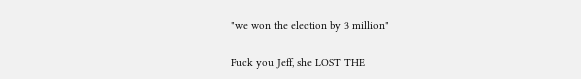"we won the election by 3 million"

Fuck you Jeff, she LOST THE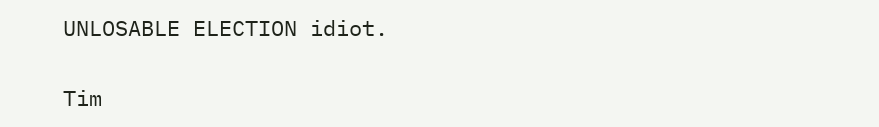UNLOSABLE ELECTION idiot.

Tim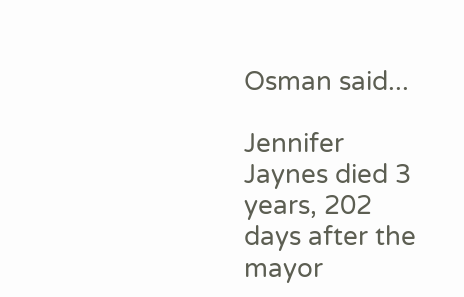Osman said...

Jennifer Jaynes died 3 years, 202 days after the mayor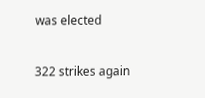was elected

322 strikes again